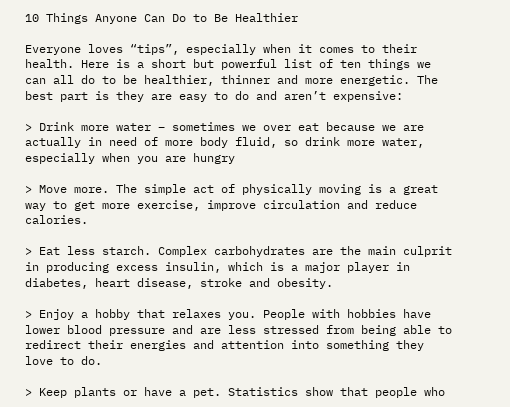10 Things Anyone Can Do to Be Healthier

Everyone loves “tips”, especially when it comes to their health. Here is a short but powerful list of ten things we can all do to be healthier, thinner and more energetic. The best part is they are easy to do and aren’t expensive:

> Drink more water – sometimes we over eat because we are actually in need of more body fluid, so drink more water, especially when you are hungry

> Move more. The simple act of physically moving is a great way to get more exercise, improve circulation and reduce calories.

> Eat less starch. Complex carbohydrates are the main culprit in producing excess insulin, which is a major player in diabetes, heart disease, stroke and obesity.

> Enjoy a hobby that relaxes you. People with hobbies have lower blood pressure and are less stressed from being able to redirect their energies and attention into something they love to do.

> Keep plants or have a pet. Statistics show that people who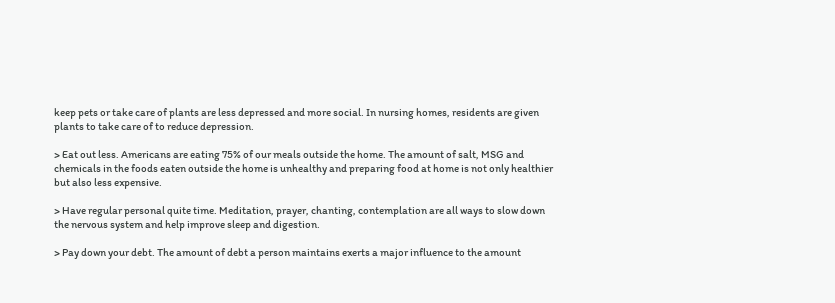keep pets or take care of plants are less depressed and more social. In nursing homes, residents are given plants to take care of to reduce depression.

> Eat out less. Americans are eating 75% of our meals outside the home. The amount of salt, MSG and chemicals in the foods eaten outside the home is unhealthy and preparing food at home is not only healthier but also less expensive.

> Have regular personal quite time. Meditation, prayer, chanting, contemplation are all ways to slow down the nervous system and help improve sleep and digestion.

> Pay down your debt. The amount of debt a person maintains exerts a major influence to the amount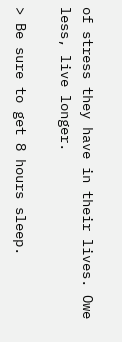of stress they have in their lives. Owe less, live longer.

> Be sure to get 8 hours sleep.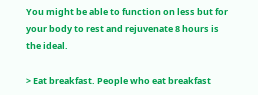You might be able to function on less but for your body to rest and rejuvenate 8 hours is the ideal.

> Eat breakfast. People who eat breakfast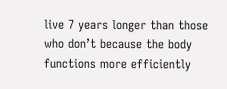live 7 years longer than those who don’t because the body functions more efficiently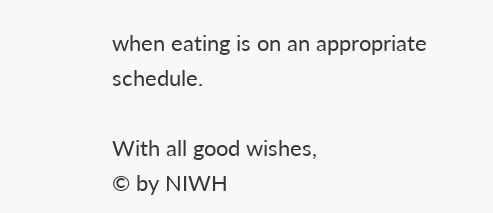when eating is on an appropriate schedule.

With all good wishes,
© by NIWH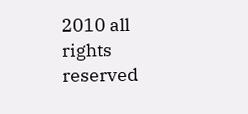2010 all rights reserved